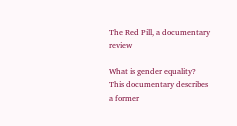The Red Pill, a documentary review

What is gender equality? This documentary describes a former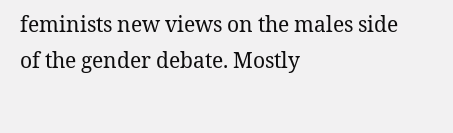feminists new views on the males side of the gender debate. Mostly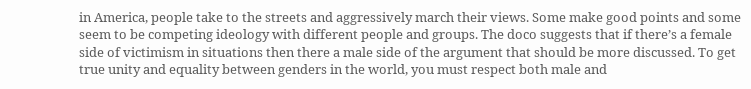in America, people take to the streets and aggressively march their views. Some make good points and some seem to be competing ideology with different people and groups. The doco suggests that if there’s a female side of victimism in situations then there a male side of the argument that should be more discussed. To get true unity and equality between genders in the world, you must respect both male and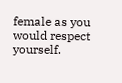female as you would respect yourself.